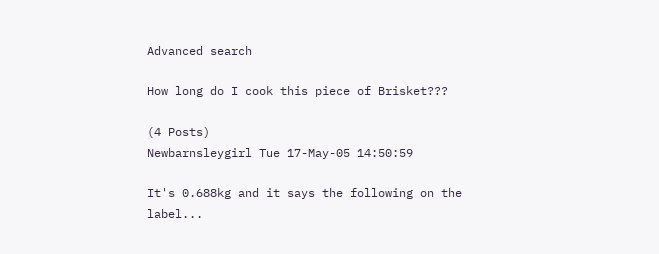Advanced search

How long do I cook this piece of Brisket???

(4 Posts)
Newbarnsleygirl Tue 17-May-05 14:50:59

It's 0.688kg and it says the following on the label...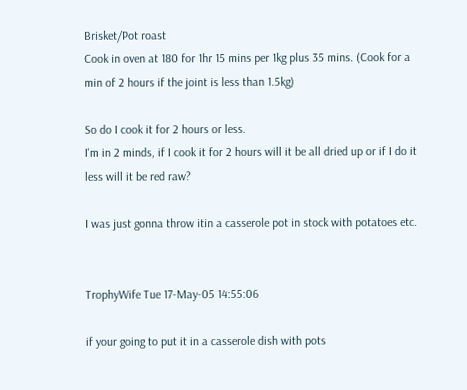Brisket/Pot roast
Cook in oven at 180 for 1hr 15 mins per 1kg plus 35 mins. (Cook for a min of 2 hours if the joint is less than 1.5kg)

So do I cook it for 2 hours or less.
I'm in 2 minds, if I cook it for 2 hours will it be all dried up or if I do it less will it be red raw?

I was just gonna throw itin a casserole pot in stock with potatoes etc.


TrophyWife Tue 17-May-05 14:55:06

if your going to put it in a casserole dish with pots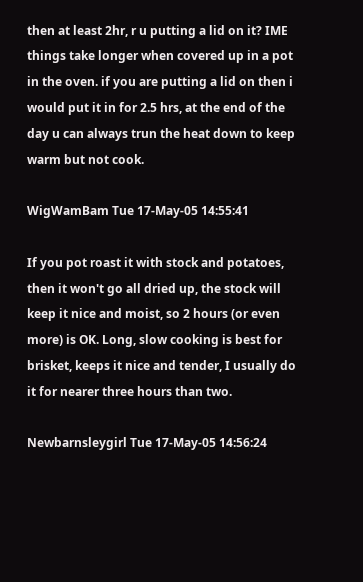then at least 2hr, r u putting a lid on it? IME things take longer when covered up in a pot in the oven. if you are putting a lid on then i would put it in for 2.5 hrs, at the end of the day u can always trun the heat down to keep warm but not cook.

WigWamBam Tue 17-May-05 14:55:41

If you pot roast it with stock and potatoes, then it won't go all dried up, the stock will keep it nice and moist, so 2 hours (or even more) is OK. Long, slow cooking is best for brisket, keeps it nice and tender, I usually do it for nearer three hours than two.

Newbarnsleygirl Tue 17-May-05 14:56:24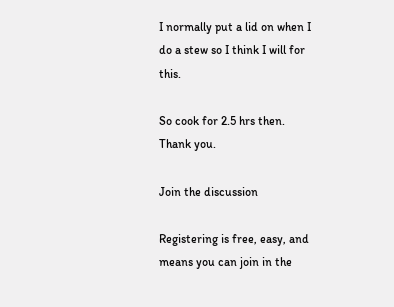I normally put a lid on when I do a stew so I think I will for this.

So cook for 2.5 hrs then.
Thank you.

Join the discussion

Registering is free, easy, and means you can join in the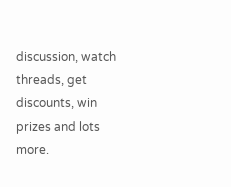discussion, watch threads, get discounts, win prizes and lots more.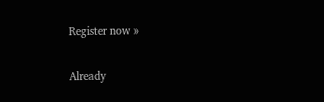Register now »

Already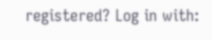registered? Log in with: